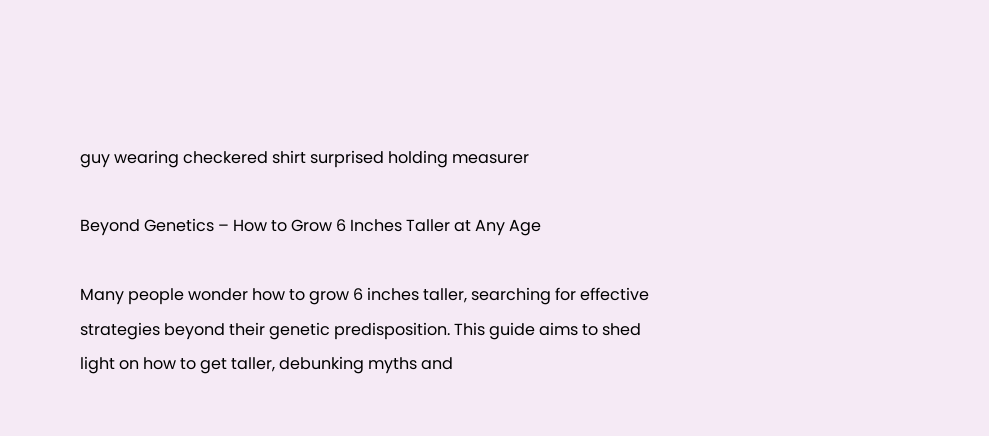guy wearing checkered shirt surprised holding measurer

Beyond Genetics – How to Grow 6 Inches Taller at Any Age

Many people wonder how to grow 6 inches taller, searching for effective strategies beyond their genetic predisposition. This guide aims to shed light on how to get taller, debunking myths and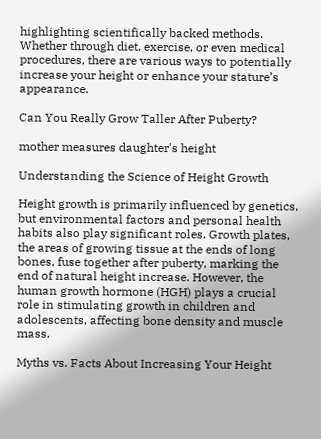highlighting scientifically backed methods. Whether through diet, exercise, or even medical procedures, there are various ways to potentially increase your height or enhance your stature’s appearance.

Can You Really Grow Taller After Puberty?

mother measures daughter's height

Understanding the Science of Height Growth

Height growth is primarily influenced by genetics, but environmental factors and personal health habits also play significant roles. Growth plates, the areas of growing tissue at the ends of long bones, fuse together after puberty, marking the end of natural height increase. However, the human growth hormone (HGH) plays a crucial role in stimulating growth in children and adolescents, affecting bone density and muscle mass.

Myths vs. Facts About Increasing Your Height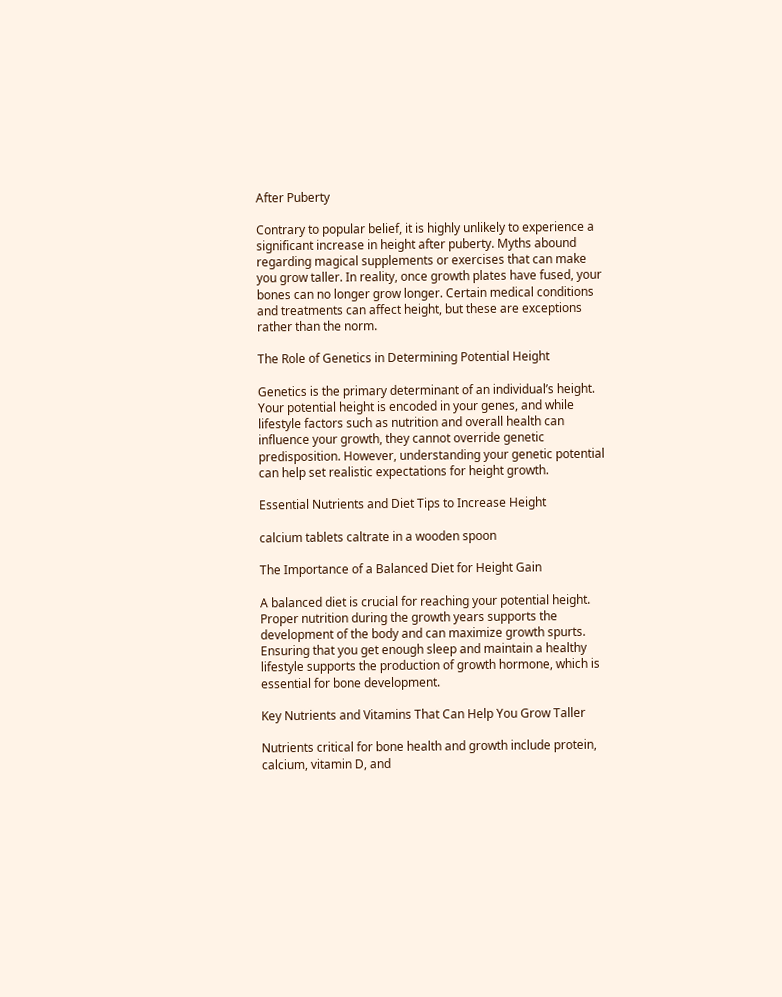After Puberty

Contrary to popular belief, it is highly unlikely to experience a significant increase in height after puberty. Myths abound regarding magical supplements or exercises that can make you grow taller. In reality, once growth plates have fused, your bones can no longer grow longer. Certain medical conditions and treatments can affect height, but these are exceptions rather than the norm.

The Role of Genetics in Determining Potential Height

Genetics is the primary determinant of an individual’s height. Your potential height is encoded in your genes, and while lifestyle factors such as nutrition and overall health can influence your growth, they cannot override genetic predisposition. However, understanding your genetic potential can help set realistic expectations for height growth.

Essential Nutrients and Diet Tips to Increase Height

calcium tablets caltrate in a wooden spoon

The Importance of a Balanced Diet for Height Gain

A balanced diet is crucial for reaching your potential height. Proper nutrition during the growth years supports the development of the body and can maximize growth spurts. Ensuring that you get enough sleep and maintain a healthy lifestyle supports the production of growth hormone, which is essential for bone development.

Key Nutrients and Vitamins That Can Help You Grow Taller

Nutrients critical for bone health and growth include protein, calcium, vitamin D, and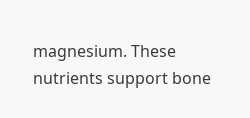magnesium. These nutrients support bone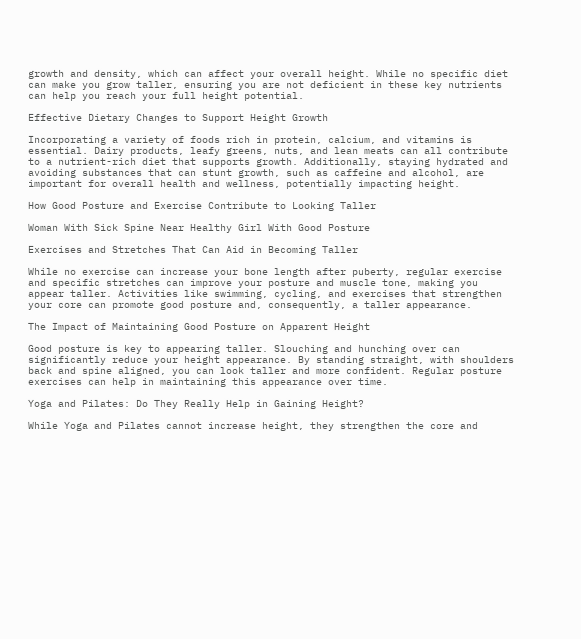growth and density, which can affect your overall height. While no specific diet can make you grow taller, ensuring you are not deficient in these key nutrients can help you reach your full height potential.

Effective Dietary Changes to Support Height Growth

Incorporating a variety of foods rich in protein, calcium, and vitamins is essential. Dairy products, leafy greens, nuts, and lean meats can all contribute to a nutrient-rich diet that supports growth. Additionally, staying hydrated and avoiding substances that can stunt growth, such as caffeine and alcohol, are important for overall health and wellness, potentially impacting height.

How Good Posture and Exercise Contribute to Looking Taller

Woman With Sick Spine Near Healthy Girl With Good Posture

Exercises and Stretches That Can Aid in Becoming Taller

While no exercise can increase your bone length after puberty, regular exercise and specific stretches can improve your posture and muscle tone, making you appear taller. Activities like swimming, cycling, and exercises that strengthen your core can promote good posture and, consequently, a taller appearance.

The Impact of Maintaining Good Posture on Apparent Height

Good posture is key to appearing taller. Slouching and hunching over can significantly reduce your height appearance. By standing straight, with shoulders back and spine aligned, you can look taller and more confident. Regular posture exercises can help in maintaining this appearance over time.

Yoga and Pilates: Do They Really Help in Gaining Height?

While Yoga and Pilates cannot increase height, they strengthen the core and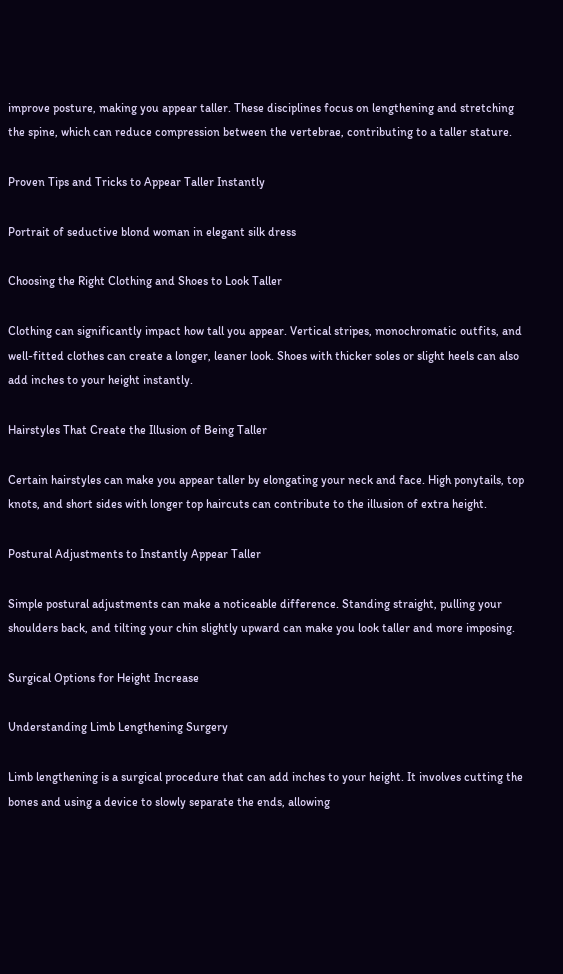improve posture, making you appear taller. These disciplines focus on lengthening and stretching the spine, which can reduce compression between the vertebrae, contributing to a taller stature.

Proven Tips and Tricks to Appear Taller Instantly

Portrait of seductive blond woman in elegant silk dress

Choosing the Right Clothing and Shoes to Look Taller

Clothing can significantly impact how tall you appear. Vertical stripes, monochromatic outfits, and well-fitted clothes can create a longer, leaner look. Shoes with thicker soles or slight heels can also add inches to your height instantly.

Hairstyles That Create the Illusion of Being Taller

Certain hairstyles can make you appear taller by elongating your neck and face. High ponytails, top knots, and short sides with longer top haircuts can contribute to the illusion of extra height.

Postural Adjustments to Instantly Appear Taller

Simple postural adjustments can make a noticeable difference. Standing straight, pulling your shoulders back, and tilting your chin slightly upward can make you look taller and more imposing.

Surgical Options for Height Increase

Understanding Limb Lengthening Surgery

Limb lengthening is a surgical procedure that can add inches to your height. It involves cutting the bones and using a device to slowly separate the ends, allowing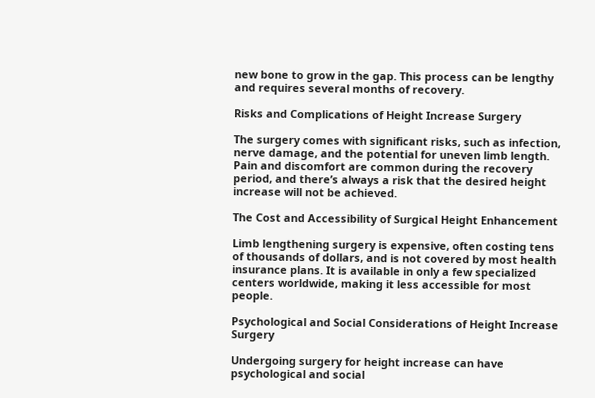new bone to grow in the gap. This process can be lengthy and requires several months of recovery.

Risks and Complications of Height Increase Surgery

The surgery comes with significant risks, such as infection, nerve damage, and the potential for uneven limb length. Pain and discomfort are common during the recovery period, and there’s always a risk that the desired height increase will not be achieved.

The Cost and Accessibility of Surgical Height Enhancement

Limb lengthening surgery is expensive, often costing tens of thousands of dollars, and is not covered by most health insurance plans. It is available in only a few specialized centers worldwide, making it less accessible for most people.

Psychological and Social Considerations of Height Increase Surgery

Undergoing surgery for height increase can have psychological and social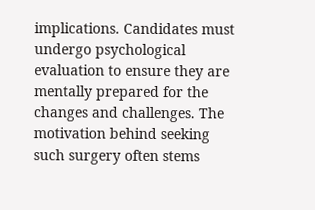implications. Candidates must undergo psychological evaluation to ensure they are mentally prepared for the changes and challenges. The motivation behind seeking such surgery often stems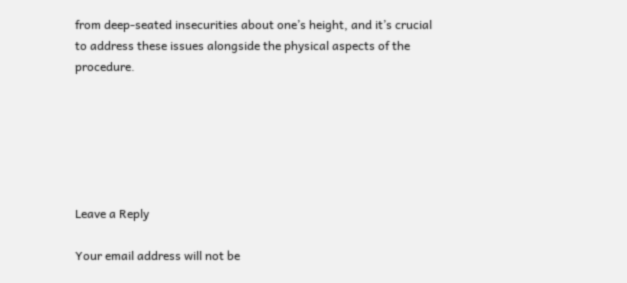from deep-seated insecurities about one’s height, and it’s crucial to address these issues alongside the physical aspects of the procedure.






Leave a Reply

Your email address will not be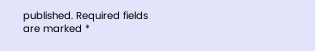published. Required fields are marked *